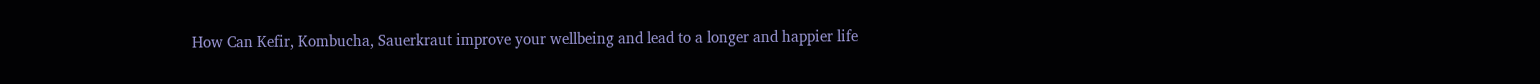How Can Kefir, Kombucha, Sauerkraut improve your wellbeing and lead to a longer and happier life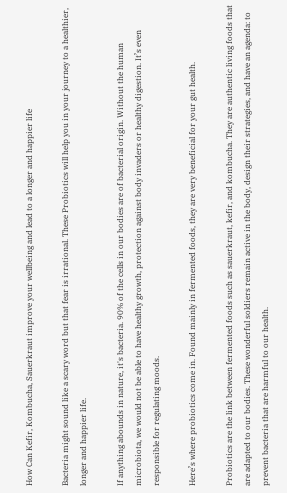How Can Kefir, Kombucha, Sauerkraut improve your wellbeing and lead to a longer and happier life

Bacteria might sound like a scary word but that fear is irrational. These Probiotics will help you in your journey to a healthier, longer and happier life.

If anything abounds in nature, it's bacteria. 90% of the cells in our bodies are of bacterial origin. Without the human microbiota, we would not be able to have healthy growth, protection against body invaders or healthy digestion. It’s even responsible for regulating moods.

Here’s where probiotics come in. Found mainly in fermented foods, they are very beneficial for your gut health.

Probiotics are the link between fermented foods such as sauerkraut, kefir, and kombucha. They are authentic living foods that are adapted to our bodies. These wonderful soldiers remain active in the body, design their strategies, and have an agenda: to prevent bacteria that are harmful to our health.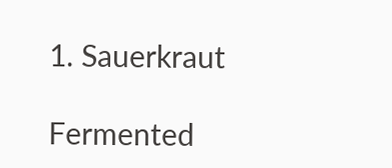1. Sauerkraut

Fermented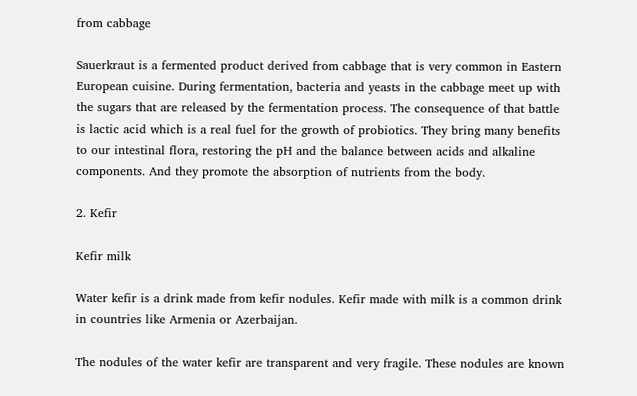from cabbage

Sauerkraut is a fermented product derived from cabbage that is very common in Eastern European cuisine. During fermentation, bacteria and yeasts in the cabbage meet up with the sugars that are released by the fermentation process. The consequence of that battle is lactic acid which is a real fuel for the growth of probiotics. They bring many benefits to our intestinal flora, restoring the pH and the balance between acids and alkaline components. And they promote the absorption of nutrients from the body.

2. Kefir

Kefir milk

Water kefir is a drink made from kefir nodules. Kefir made with milk is a common drink in countries like Armenia or Azerbaijan.

The nodules of the water kefir are transparent and very fragile. These nodules are known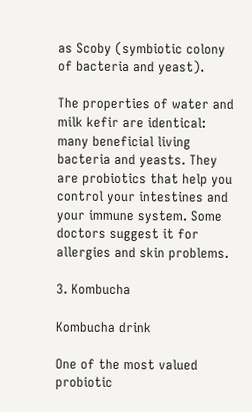as Scoby (symbiotic colony of bacteria and yeast).

The properties of water and milk kefir are identical: many beneficial living bacteria and yeasts. They are probiotics that help you control your intestines and your immune system. Some doctors suggest it for allergies and skin problems.

3. Kombucha

Kombucha drink

One of the most valued probiotic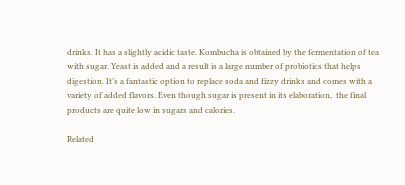drinks. It has a slightly acidic taste. Kombucha is obtained by the fermentation of tea with sugar. Yeast is added and a result is a large number of probiotics that helps digestion. It’s a fantastic option to replace soda and fizzy drinks and comes with a variety of added flavors. Even though sugar is present in its elaboration,  the final products are quite low in sugars and calories.

Related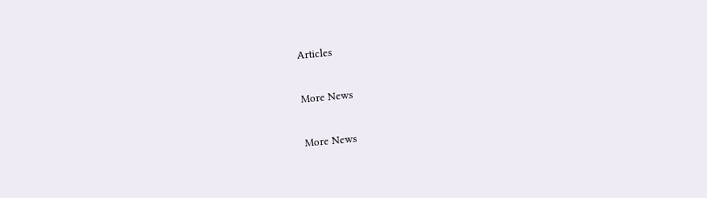Articles

More News

More News